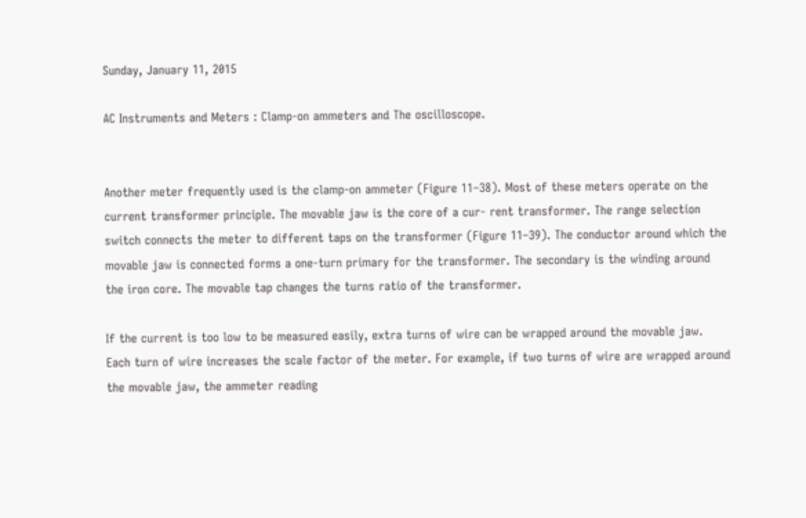Sunday, January 11, 2015

AC Instruments and Meters : Clamp-on ammeters and The oscilloscope.


Another meter frequently used is the clamp-on ammeter (Figure 11–38). Most of these meters operate on the current transformer principle. The movable jaw is the core of a cur- rent transformer. The range selection switch connects the meter to different taps on the transformer (Figure 11–39). The conductor around which the movable jaw is connected forms a one-turn primary for the transformer. The secondary is the winding around the iron core. The movable tap changes the turns ratio of the transformer.

If the current is too low to be measured easily, extra turns of wire can be wrapped around the movable jaw. Each turn of wire increases the scale factor of the meter. For example, if two turns of wire are wrapped around the movable jaw, the ammeter reading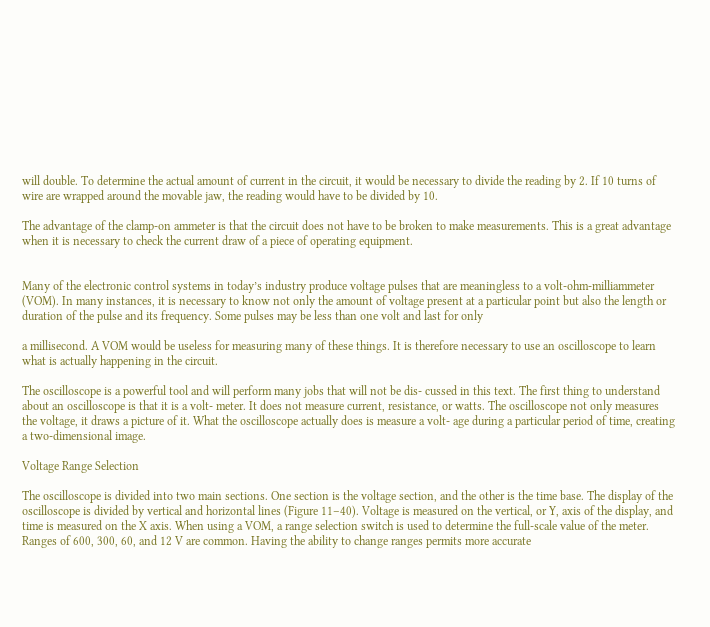will double. To determine the actual amount of current in the circuit, it would be necessary to divide the reading by 2. If 10 turns of wire are wrapped around the movable jaw, the reading would have to be divided by 10.

The advantage of the clamp-on ammeter is that the circuit does not have to be broken to make measurements. This is a great advantage when it is necessary to check the current draw of a piece of operating equipment.


Many of the electronic control systems in today’s industry produce voltage pulses that are meaningless to a volt-ohm-milliammeter (VOM). In many instances, it is necessary to know not only the amount of voltage present at a particular point but also the length or duration of the pulse and its frequency. Some pulses may be less than one volt and last for only

a millisecond. A VOM would be useless for measuring many of these things. It is therefore necessary to use an oscilloscope to learn what is actually happening in the circuit.

The oscilloscope is a powerful tool and will perform many jobs that will not be dis- cussed in this text. The first thing to understand about an oscilloscope is that it is a volt- meter. It does not measure current, resistance, or watts. The oscilloscope not only measures the voltage, it draws a picture of it. What the oscilloscope actually does is measure a volt- age during a particular period of time, creating a two-dimensional image.

Voltage Range Selection

The oscilloscope is divided into two main sections. One section is the voltage section, and the other is the time base. The display of the oscilloscope is divided by vertical and horizontal lines (Figure 11–40). Voltage is measured on the vertical, or Y, axis of the display, and time is measured on the X axis. When using a VOM, a range selection switch is used to determine the full-scale value of the meter. Ranges of 600, 300, 60, and 12 V are common. Having the ability to change ranges permits more accurate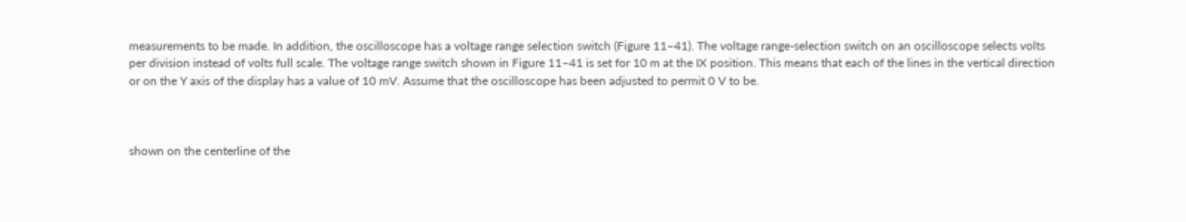measurements to be made. In addition, the oscilloscope has a voltage range selection switch (Figure 11–41). The voltage range-selection switch on an oscilloscope selects volts per division instead of volts full scale. The voltage range switch shown in Figure 11–41 is set for 10 m at the IX position. This means that each of the lines in the vertical direction or on the Y axis of the display has a value of 10 mV. Assume that the oscilloscope has been adjusted to permit 0 V to be.



shown on the centerline of the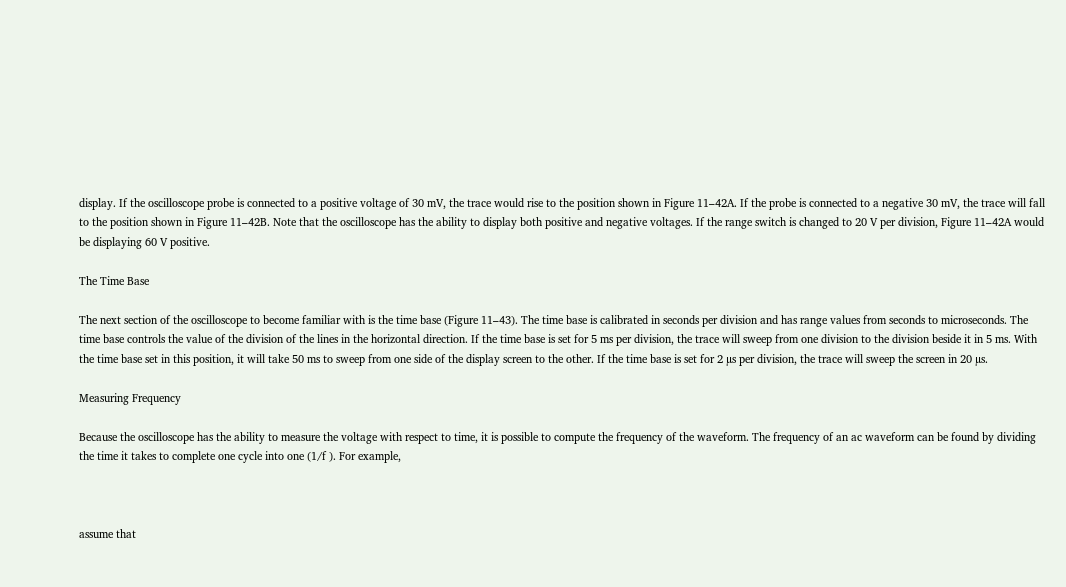display. If the oscilloscope probe is connected to a positive voltage of 30 mV, the trace would rise to the position shown in Figure 11–42A. If the probe is connected to a negative 30 mV, the trace will fall to the position shown in Figure 11–42B. Note that the oscilloscope has the ability to display both positive and negative voltages. If the range switch is changed to 20 V per division, Figure 11–42A would be displaying 60 V positive.

The Time Base

The next section of the oscilloscope to become familiar with is the time base (Figure 11–43). The time base is calibrated in seconds per division and has range values from seconds to microseconds. The time base controls the value of the division of the lines in the horizontal direction. If the time base is set for 5 ms per division, the trace will sweep from one division to the division beside it in 5 ms. With the time base set in this position, it will take 50 ms to sweep from one side of the display screen to the other. If the time base is set for 2 µs per division, the trace will sweep the screen in 20 µs.

Measuring Frequency

Because the oscilloscope has the ability to measure the voltage with respect to time, it is possible to compute the frequency of the waveform. The frequency of an ac waveform can be found by dividing the time it takes to complete one cycle into one (1/f ). For example,



assume that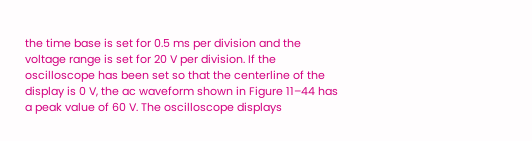the time base is set for 0.5 ms per division and the voltage range is set for 20 V per division. If the oscilloscope has been set so that the centerline of the display is 0 V, the ac waveform shown in Figure 11–44 has a peak value of 60 V. The oscilloscope displays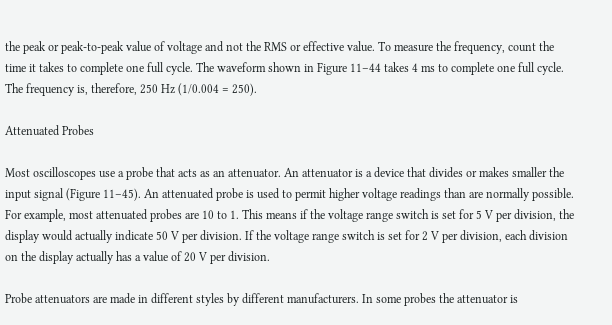the peak or peak-to-peak value of voltage and not the RMS or effective value. To measure the frequency, count the time it takes to complete one full cycle. The waveform shown in Figure 11–44 takes 4 ms to complete one full cycle. The frequency is, therefore, 250 Hz (1/0.004 = 250).

Attenuated Probes

Most oscilloscopes use a probe that acts as an attenuator. An attenuator is a device that divides or makes smaller the input signal (Figure 11–45). An attenuated probe is used to permit higher voltage readings than are normally possible. For example, most attenuated probes are 10 to 1. This means if the voltage range switch is set for 5 V per division, the display would actually indicate 50 V per division. If the voltage range switch is set for 2 V per division, each division on the display actually has a value of 20 V per division.

Probe attenuators are made in different styles by different manufacturers. In some probes the attenuator is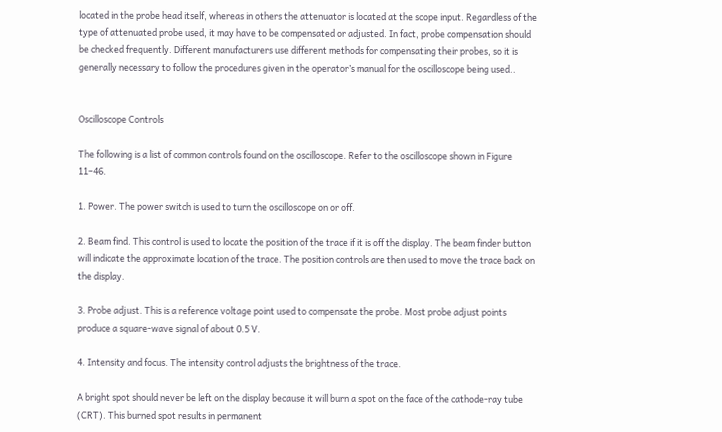located in the probe head itself, whereas in others the attenuator is located at the scope input. Regardless of the type of attenuated probe used, it may have to be compensated or adjusted. In fact, probe compensation should be checked frequently. Different manufacturers use different methods for compensating their probes, so it is generally necessary to follow the procedures given in the operator’s manual for the oscilloscope being used..


Oscilloscope Controls

The following is a list of common controls found on the oscilloscope. Refer to the oscilloscope shown in Figure 11–46.

1. Power. The power switch is used to turn the oscilloscope on or off.

2. Beam find. This control is used to locate the position of the trace if it is off the display. The beam finder button will indicate the approximate location of the trace. The position controls are then used to move the trace back on the display.

3. Probe adjust. This is a reference voltage point used to compensate the probe. Most probe adjust points produce a square-wave signal of about 0.5 V.

4. Intensity and focus. The intensity control adjusts the brightness of the trace.

A bright spot should never be left on the display because it will burn a spot on the face of the cathode-ray tube (CRT). This burned spot results in permanent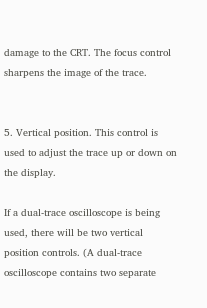damage to the CRT. The focus control sharpens the image of the trace.


5. Vertical position. This control is used to adjust the trace up or down on the display.

If a dual-trace oscilloscope is being used, there will be two vertical position controls. (A dual-trace oscilloscope contains two separate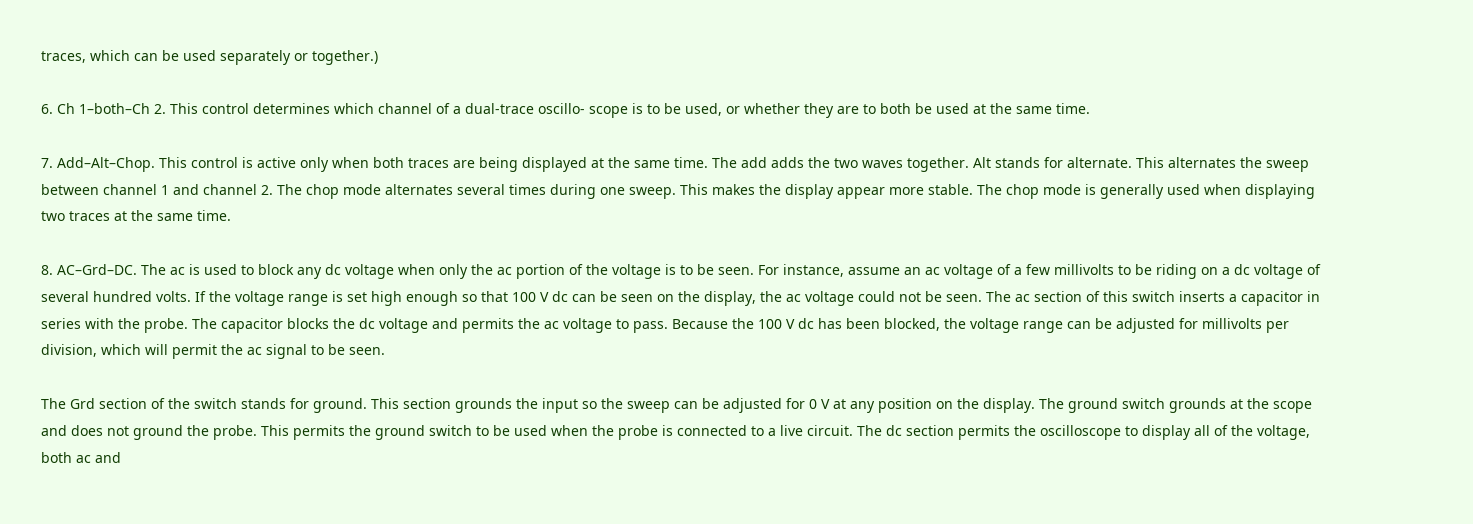traces, which can be used separately or together.)

6. Ch 1–both–Ch 2. This control determines which channel of a dual-trace oscillo- scope is to be used, or whether they are to both be used at the same time.

7. Add–Alt–Chop. This control is active only when both traces are being displayed at the same time. The add adds the two waves together. Alt stands for alternate. This alternates the sweep between channel 1 and channel 2. The chop mode alternates several times during one sweep. This makes the display appear more stable. The chop mode is generally used when displaying two traces at the same time.

8. AC–Grd–DC. The ac is used to block any dc voltage when only the ac portion of the voltage is to be seen. For instance, assume an ac voltage of a few millivolts to be riding on a dc voltage of several hundred volts. If the voltage range is set high enough so that 100 V dc can be seen on the display, the ac voltage could not be seen. The ac section of this switch inserts a capacitor in series with the probe. The capacitor blocks the dc voltage and permits the ac voltage to pass. Because the 100 V dc has been blocked, the voltage range can be adjusted for millivolts per division, which will permit the ac signal to be seen.

The Grd section of the switch stands for ground. This section grounds the input so the sweep can be adjusted for 0 V at any position on the display. The ground switch grounds at the scope and does not ground the probe. This permits the ground switch to be used when the probe is connected to a live circuit. The dc section permits the oscilloscope to display all of the voltage, both ac and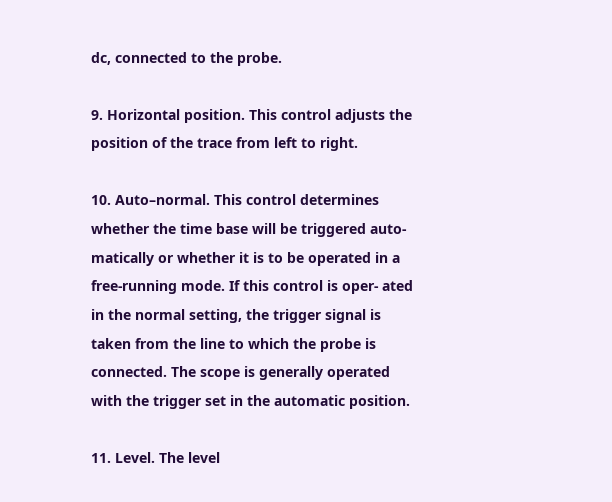dc, connected to the probe.

9. Horizontal position. This control adjusts the position of the trace from left to right.

10. Auto–normal. This control determines whether the time base will be triggered auto- matically or whether it is to be operated in a free-running mode. If this control is oper- ated in the normal setting, the trigger signal is taken from the line to which the probe is connected. The scope is generally operated with the trigger set in the automatic position.

11. Level. The level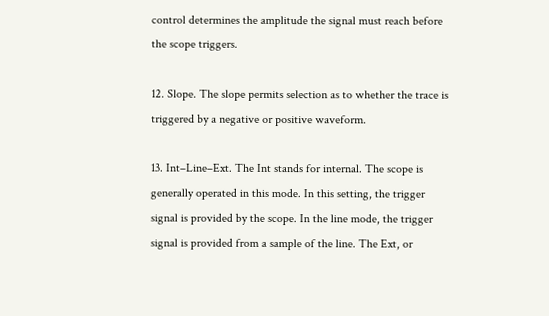control determines the amplitude the signal must reach before the scope triggers.

12. Slope. The slope permits selection as to whether the trace is triggered by a negative or positive waveform.

13. Int–Line–Ext. The Int stands for internal. The scope is generally operated in this mode. In this setting, the trigger signal is provided by the scope. In the line mode, the trigger signal is provided from a sample of the line. The Ext, or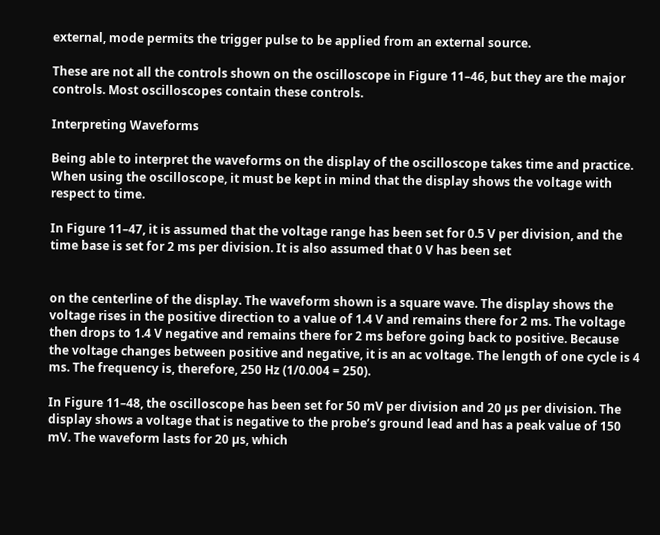external, mode permits the trigger pulse to be applied from an external source.

These are not all the controls shown on the oscilloscope in Figure 11–46, but they are the major controls. Most oscilloscopes contain these controls.

Interpreting Waveforms

Being able to interpret the waveforms on the display of the oscilloscope takes time and practice. When using the oscilloscope, it must be kept in mind that the display shows the voltage with respect to time.

In Figure 11–47, it is assumed that the voltage range has been set for 0.5 V per division, and the time base is set for 2 ms per division. It is also assumed that 0 V has been set


on the centerline of the display. The waveform shown is a square wave. The display shows the voltage rises in the positive direction to a value of 1.4 V and remains there for 2 ms. The voltage then drops to 1.4 V negative and remains there for 2 ms before going back to positive. Because the voltage changes between positive and negative, it is an ac voltage. The length of one cycle is 4 ms. The frequency is, therefore, 250 Hz (1/0.004 = 250).

In Figure 11–48, the oscilloscope has been set for 50 mV per division and 20 µs per division. The display shows a voltage that is negative to the probe’s ground lead and has a peak value of 150 mV. The waveform lasts for 20 µs, which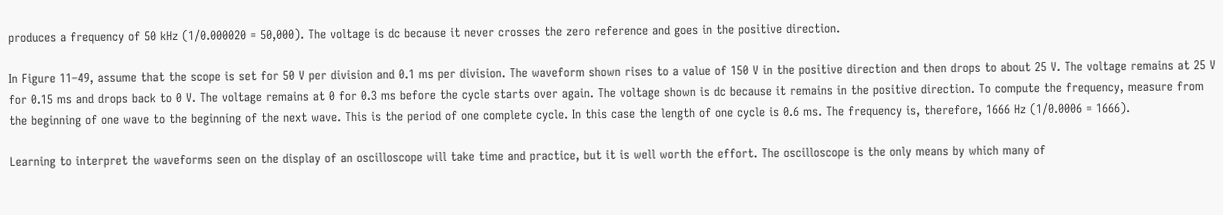produces a frequency of 50 kHz (1/0.000020 = 50,000). The voltage is dc because it never crosses the zero reference and goes in the positive direction.

In Figure 11–49, assume that the scope is set for 50 V per division and 0.1 ms per division. The waveform shown rises to a value of 150 V in the positive direction and then drops to about 25 V. The voltage remains at 25 V for 0.15 ms and drops back to 0 V. The voltage remains at 0 for 0.3 ms before the cycle starts over again. The voltage shown is dc because it remains in the positive direction. To compute the frequency, measure from the beginning of one wave to the beginning of the next wave. This is the period of one complete cycle. In this case the length of one cycle is 0.6 ms. The frequency is, therefore, 1666 Hz (1/0.0006 = 1666).

Learning to interpret the waveforms seen on the display of an oscilloscope will take time and practice, but it is well worth the effort. The oscilloscope is the only means by which many of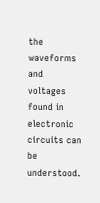the waveforms and voltages found in electronic circuits can be understood.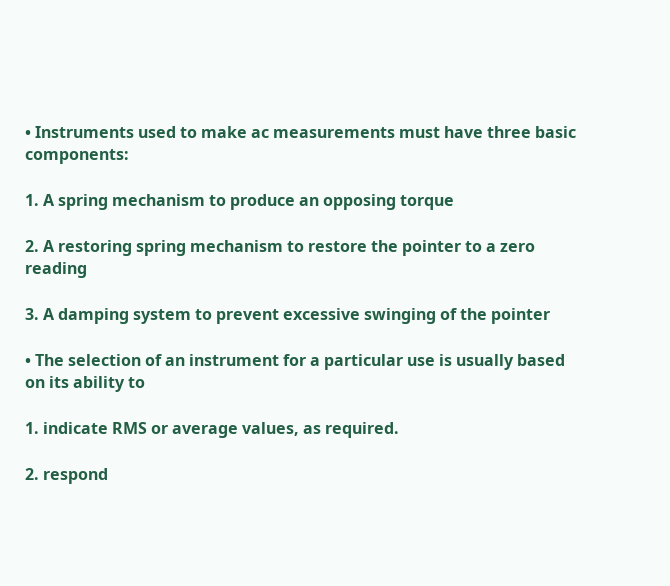• Instruments used to make ac measurements must have three basic components:

1. A spring mechanism to produce an opposing torque

2. A restoring spring mechanism to restore the pointer to a zero reading

3. A damping system to prevent excessive swinging of the pointer

• The selection of an instrument for a particular use is usually based on its ability to

1. indicate RMS or average values, as required.

2. respond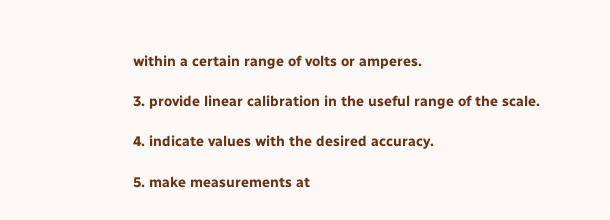within a certain range of volts or amperes.

3. provide linear calibration in the useful range of the scale.

4. indicate values with the desired accuracy.

5. make measurements at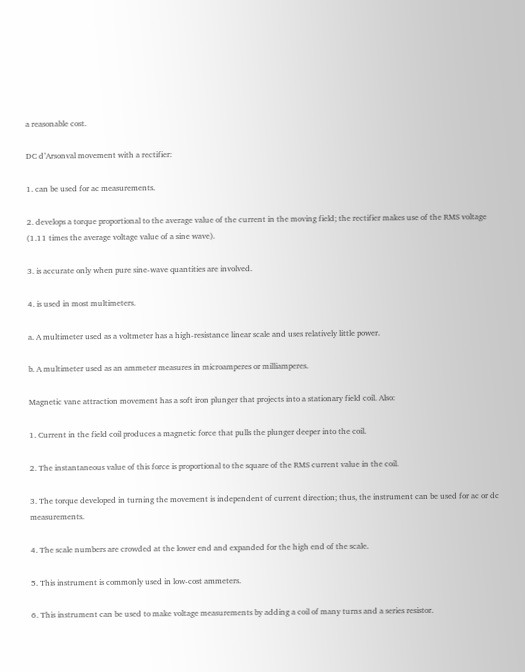a reasonable cost.

DC d’Arsonval movement with a rectifier:

1. can be used for ac measurements.

2. develops a torque proportional to the average value of the current in the moving field; the rectifier makes use of the RMS voltage (1.11 times the average voltage value of a sine wave).

3. is accurate only when pure sine-wave quantities are involved.

4. is used in most multimeters.

a. A multimeter used as a voltmeter has a high-resistance linear scale and uses relatively little power.

b. A multimeter used as an ammeter measures in microamperes or milliamperes.

Magnetic vane attraction movement has a soft iron plunger that projects into a stationary field coil. Also:

1. Current in the field coil produces a magnetic force that pulls the plunger deeper into the coil.

2. The instantaneous value of this force is proportional to the square of the RMS current value in the coil.

3. The torque developed in turning the movement is independent of current direction; thus, the instrument can be used for ac or dc measurements.

4. The scale numbers are crowded at the lower end and expanded for the high end of the scale.

5. This instrument is commonly used in low-cost ammeters.

6. This instrument can be used to make voltage measurements by adding a coil of many turns and a series resistor.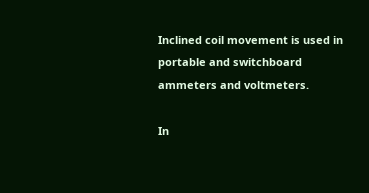Inclined coil movement is used in portable and switchboard ammeters and voltmeters.

In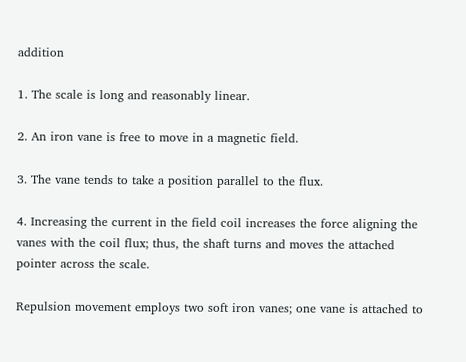addition

1. The scale is long and reasonably linear.

2. An iron vane is free to move in a magnetic field.

3. The vane tends to take a position parallel to the flux.

4. Increasing the current in the field coil increases the force aligning the vanes with the coil flux; thus, the shaft turns and moves the attached pointer across the scale.

Repulsion movement employs two soft iron vanes; one vane is attached to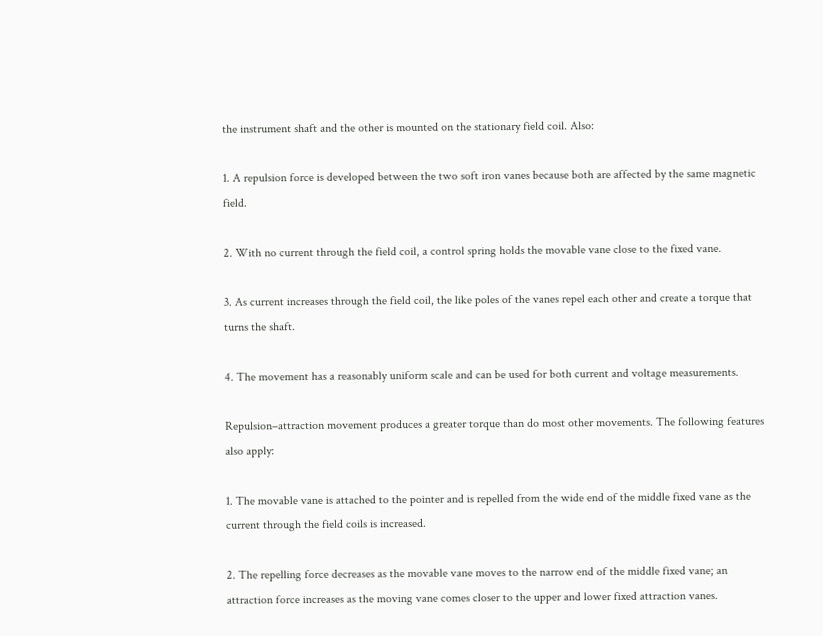the instrument shaft and the other is mounted on the stationary field coil. Also:

1. A repulsion force is developed between the two soft iron vanes because both are affected by the same magnetic field.

2. With no current through the field coil, a control spring holds the movable vane close to the fixed vane.

3. As current increases through the field coil, the like poles of the vanes repel each other and create a torque that turns the shaft.

4. The movement has a reasonably uniform scale and can be used for both current and voltage measurements.

Repulsion–attraction movement produces a greater torque than do most other movements. The following features also apply:

1. The movable vane is attached to the pointer and is repelled from the wide end of the middle fixed vane as the current through the field coils is increased.

2. The repelling force decreases as the movable vane moves to the narrow end of the middle fixed vane; an attraction force increases as the moving vane comes closer to the upper and lower fixed attraction vanes.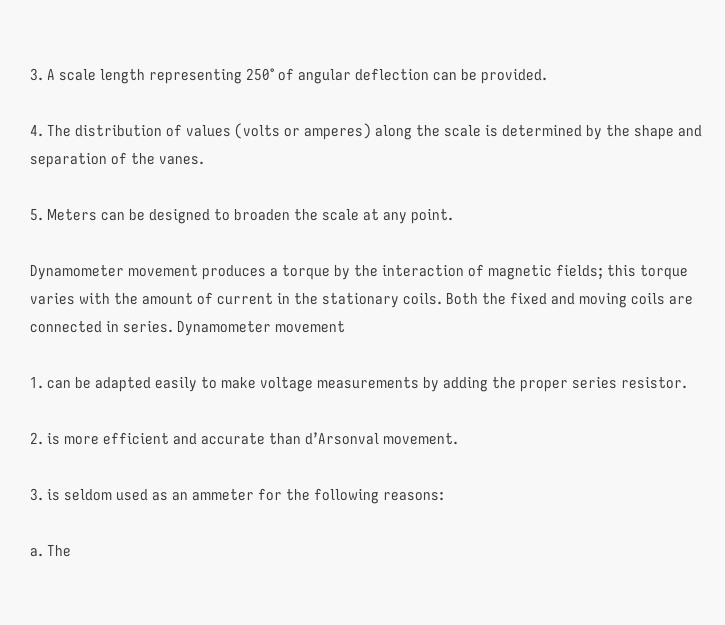3. A scale length representing 250° of angular deflection can be provided.

4. The distribution of values (volts or amperes) along the scale is determined by the shape and separation of the vanes.

5. Meters can be designed to broaden the scale at any point.

Dynamometer movement produces a torque by the interaction of magnetic fields; this torque varies with the amount of current in the stationary coils. Both the fixed and moving coils are connected in series. Dynamometer movement

1. can be adapted easily to make voltage measurements by adding the proper series resistor.

2. is more efficient and accurate than d’Arsonval movement.

3. is seldom used as an ammeter for the following reasons:

a. The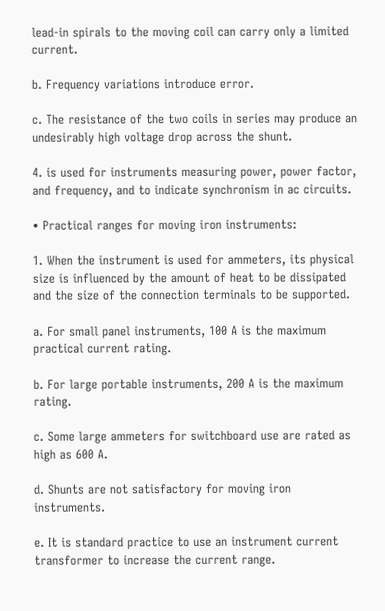lead-in spirals to the moving coil can carry only a limited current.

b. Frequency variations introduce error.

c. The resistance of the two coils in series may produce an undesirably high voltage drop across the shunt.

4. is used for instruments measuring power, power factor, and frequency, and to indicate synchronism in ac circuits.

• Practical ranges for moving iron instruments:

1. When the instrument is used for ammeters, its physical size is influenced by the amount of heat to be dissipated and the size of the connection terminals to be supported.

a. For small panel instruments, 100 A is the maximum practical current rating.

b. For large portable instruments, 200 A is the maximum rating.

c. Some large ammeters for switchboard use are rated as high as 600 A.

d. Shunts are not satisfactory for moving iron instruments.

e. It is standard practice to use an instrument current transformer to increase the current range.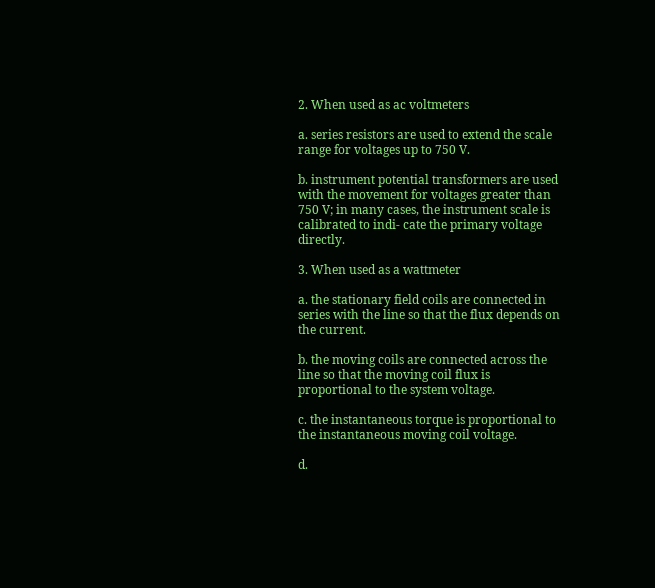2. When used as ac voltmeters

a. series resistors are used to extend the scale range for voltages up to 750 V.

b. instrument potential transformers are used with the movement for voltages greater than 750 V; in many cases, the instrument scale is calibrated to indi- cate the primary voltage directly.

3. When used as a wattmeter

a. the stationary field coils are connected in series with the line so that the flux depends on the current.

b. the moving coils are connected across the line so that the moving coil flux is proportional to the system voltage.

c. the instantaneous torque is proportional to the instantaneous moving coil voltage.

d.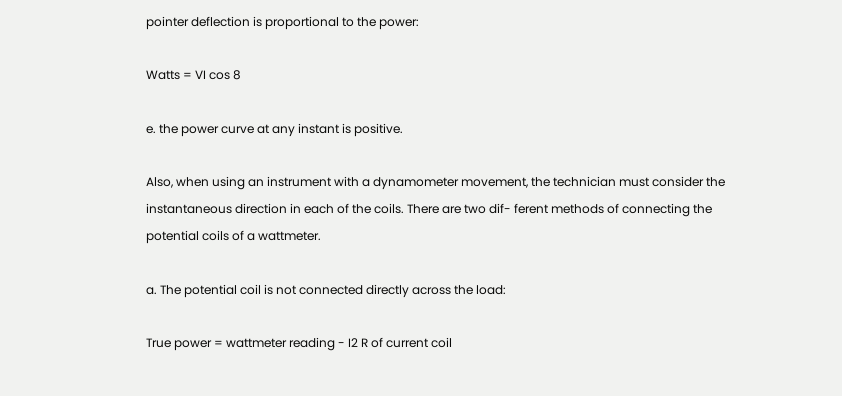pointer deflection is proportional to the power:

Watts = VI cos 8

e. the power curve at any instant is positive.

Also, when using an instrument with a dynamometer movement, the technician must consider the instantaneous direction in each of the coils. There are two dif- ferent methods of connecting the potential coils of a wattmeter.

a. The potential coil is not connected directly across the load:

True power = wattmeter reading - I2 R of current coil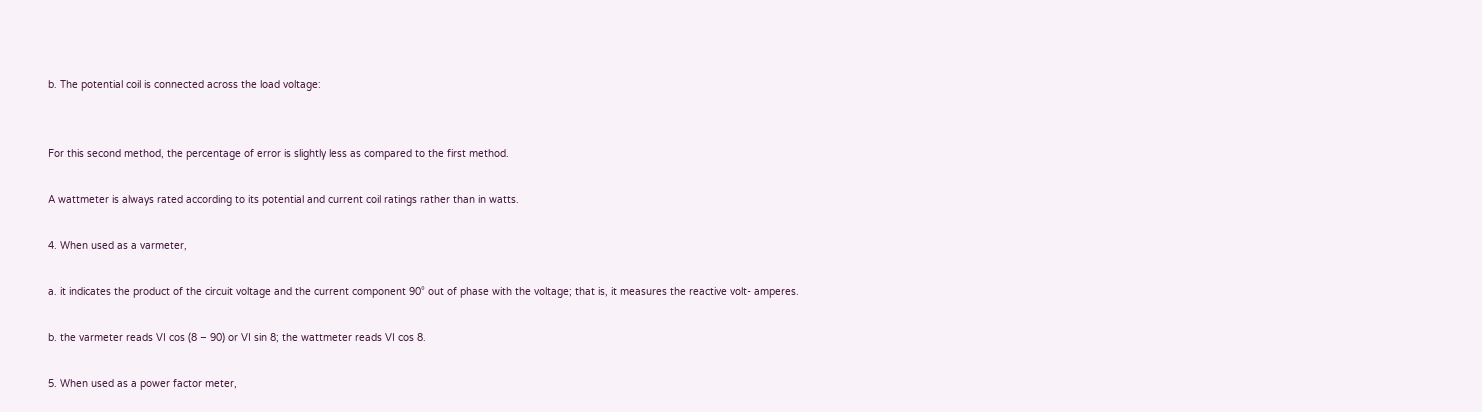b. The potential coil is connected across the load voltage:


For this second method, the percentage of error is slightly less as compared to the first method.

A wattmeter is always rated according to its potential and current coil ratings rather than in watts.

4. When used as a varmeter,

a. it indicates the product of the circuit voltage and the current component 90° out of phase with the voltage; that is, it measures the reactive volt- amperes.

b. the varmeter reads VI cos (8 – 90) or VI sin 8; the wattmeter reads VI cos 8.

5. When used as a power factor meter,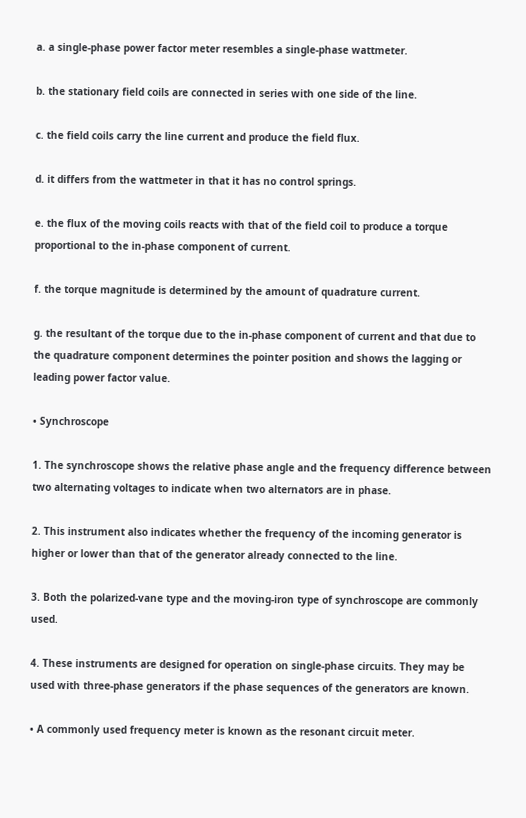a. a single-phase power factor meter resembles a single-phase wattmeter.

b. the stationary field coils are connected in series with one side of the line.

c. the field coils carry the line current and produce the field flux.

d. it differs from the wattmeter in that it has no control springs.

e. the flux of the moving coils reacts with that of the field coil to produce a torque proportional to the in-phase component of current.

f. the torque magnitude is determined by the amount of quadrature current.

g. the resultant of the torque due to the in-phase component of current and that due to the quadrature component determines the pointer position and shows the lagging or leading power factor value.

• Synchroscope

1. The synchroscope shows the relative phase angle and the frequency difference between two alternating voltages to indicate when two alternators are in phase.

2. This instrument also indicates whether the frequency of the incoming generator is higher or lower than that of the generator already connected to the line.

3. Both the polarized-vane type and the moving-iron type of synchroscope are commonly used.

4. These instruments are designed for operation on single-phase circuits. They may be used with three-phase generators if the phase sequences of the generators are known.

• A commonly used frequency meter is known as the resonant circuit meter.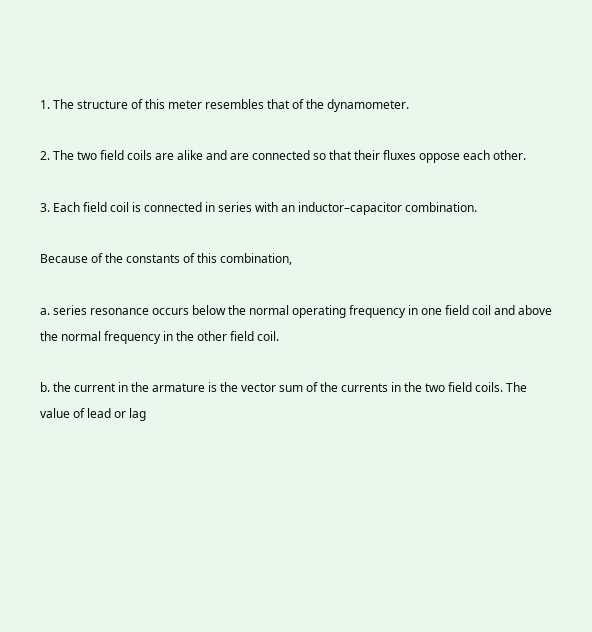1. The structure of this meter resembles that of the dynamometer.

2. The two field coils are alike and are connected so that their fluxes oppose each other.

3. Each field coil is connected in series with an inductor–capacitor combination.

Because of the constants of this combination,

a. series resonance occurs below the normal operating frequency in one field coil and above the normal frequency in the other field coil.

b. the current in the armature is the vector sum of the currents in the two field coils. The value of lead or lag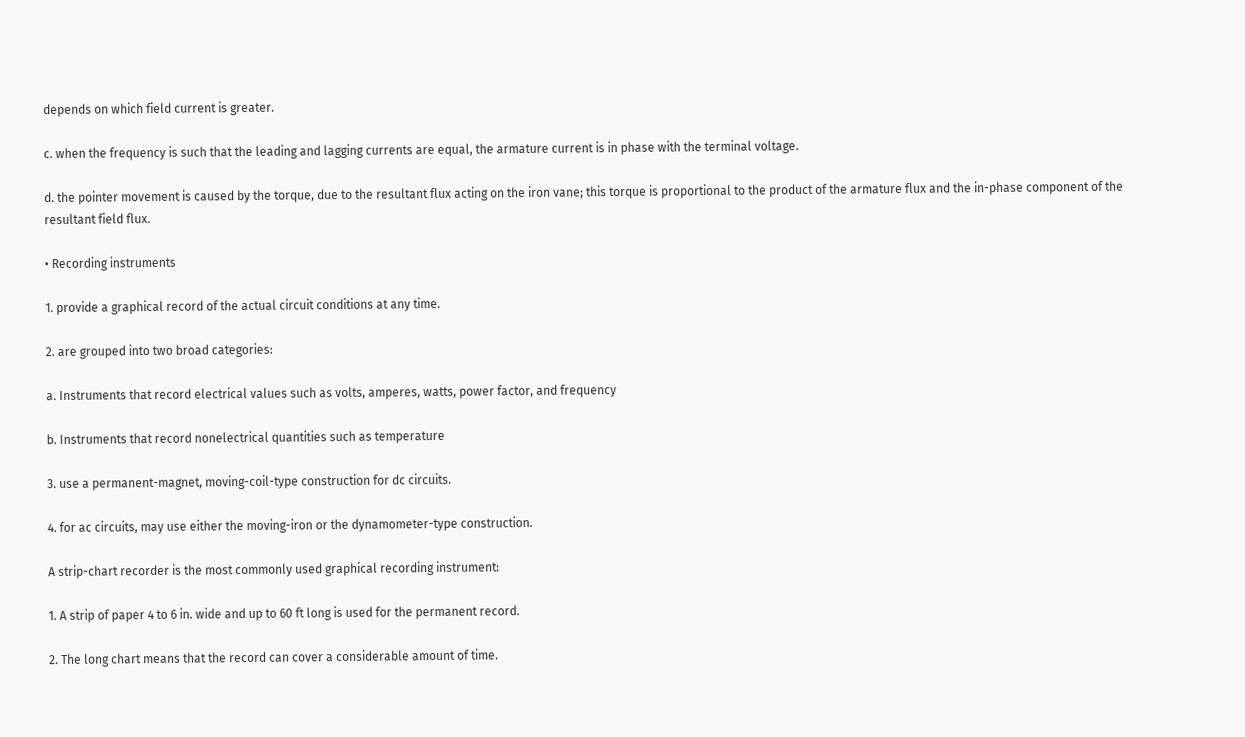depends on which field current is greater.

c. when the frequency is such that the leading and lagging currents are equal, the armature current is in phase with the terminal voltage.

d. the pointer movement is caused by the torque, due to the resultant flux acting on the iron vane; this torque is proportional to the product of the armature flux and the in-phase component of the resultant field flux.

• Recording instruments

1. provide a graphical record of the actual circuit conditions at any time.

2. are grouped into two broad categories:

a. Instruments that record electrical values such as volts, amperes, watts, power factor, and frequency

b. Instruments that record nonelectrical quantities such as temperature

3. use a permanent-magnet, moving-coil-type construction for dc circuits.

4. for ac circuits, may use either the moving-iron or the dynamometer-type construction.

A strip-chart recorder is the most commonly used graphical recording instrument:

1. A strip of paper 4 to 6 in. wide and up to 60 ft long is used for the permanent record.

2. The long chart means that the record can cover a considerable amount of time.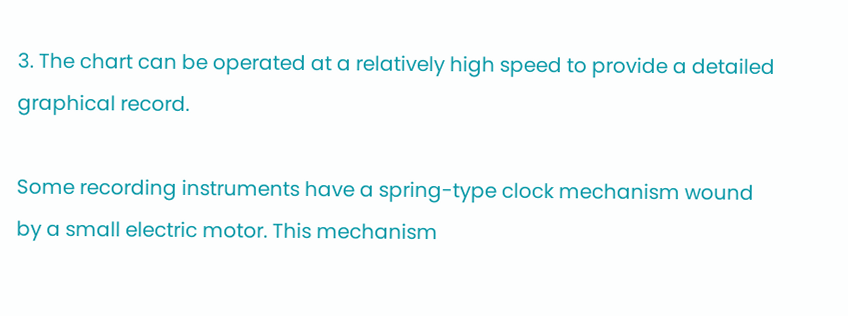3. The chart can be operated at a relatively high speed to provide a detailed graphical record.

Some recording instruments have a spring-type clock mechanism wound by a small electric motor. This mechanism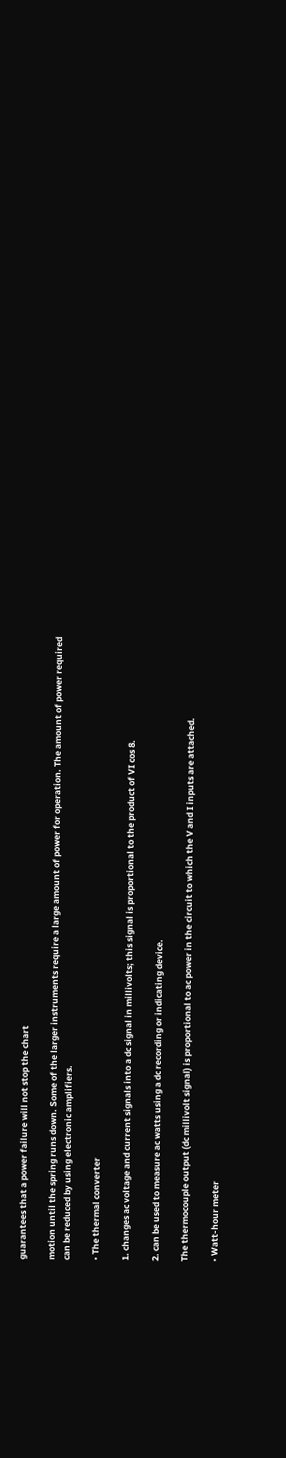guarantees that a power failure will not stop the chart

motion until the spring runs down. Some of the larger instruments require a large amount of power for operation. The amount of power required can be reduced by using electronic amplifiers.

• The thermal converter

1. changes ac voltage and current signals into a dc signal in millivolts; this signal is proportional to the product of VI cos 8.

2. can be used to measure ac watts using a dc recording or indicating device.

The thermocouple output (dc millivolt signal) is proportional to ac power in the circuit to which the V and I inputs are attached.

• Watt-hour meter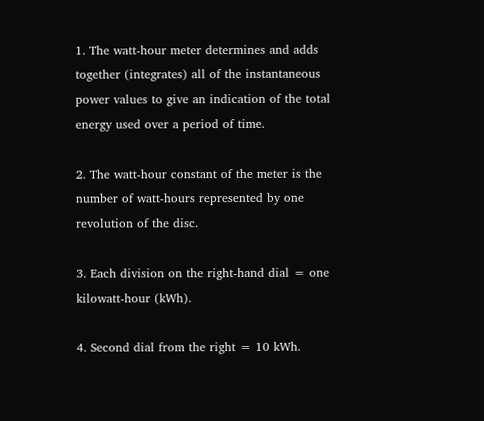1. The watt-hour meter determines and adds together (integrates) all of the instantaneous power values to give an indication of the total energy used over a period of time.

2. The watt-hour constant of the meter is the number of watt-hours represented by one revolution of the disc.

3. Each division on the right-hand dial = one kilowatt-hour (kWh).

4. Second dial from the right = 10 kWh.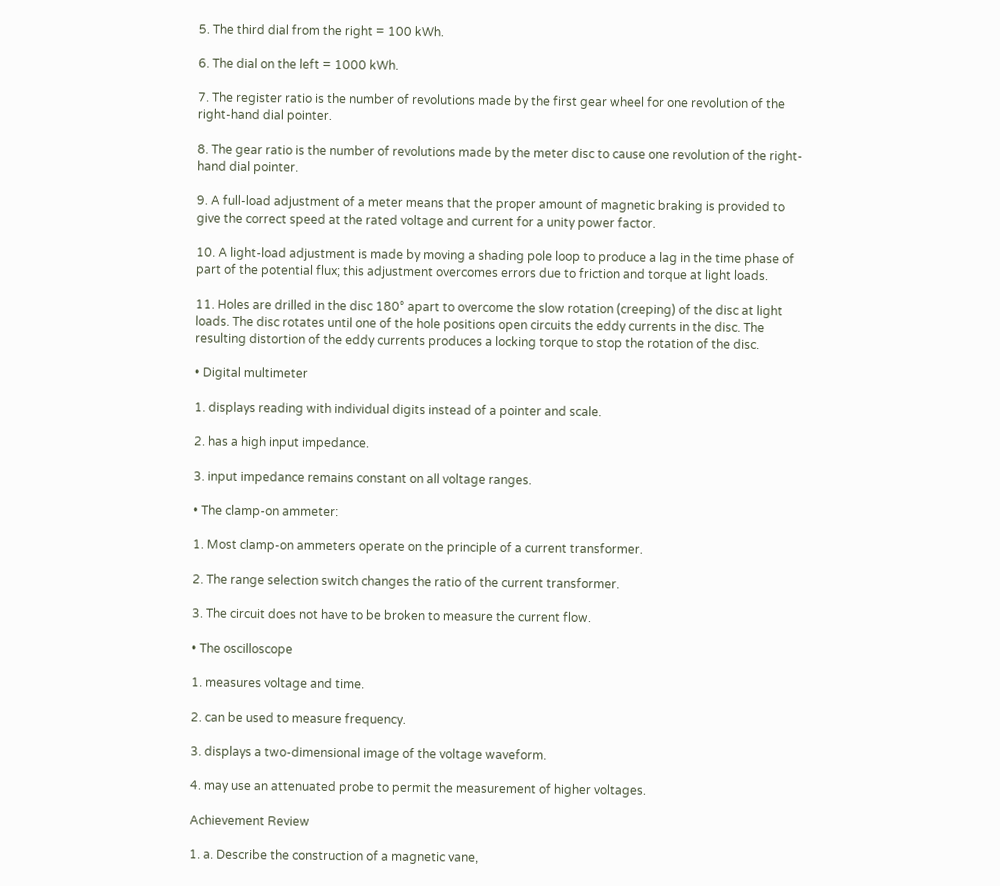5. The third dial from the right = 100 kWh.

6. The dial on the left = 1000 kWh.

7. The register ratio is the number of revolutions made by the first gear wheel for one revolution of the right-hand dial pointer.

8. The gear ratio is the number of revolutions made by the meter disc to cause one revolution of the right-hand dial pointer.

9. A full-load adjustment of a meter means that the proper amount of magnetic braking is provided to give the correct speed at the rated voltage and current for a unity power factor.

10. A light-load adjustment is made by moving a shading pole loop to produce a lag in the time phase of part of the potential flux; this adjustment overcomes errors due to friction and torque at light loads.

11. Holes are drilled in the disc 180° apart to overcome the slow rotation (creeping) of the disc at light loads. The disc rotates until one of the hole positions open circuits the eddy currents in the disc. The resulting distortion of the eddy currents produces a locking torque to stop the rotation of the disc.

• Digital multimeter

1. displays reading with individual digits instead of a pointer and scale.

2. has a high input impedance.

3. input impedance remains constant on all voltage ranges.

• The clamp-on ammeter:

1. Most clamp-on ammeters operate on the principle of a current transformer.

2. The range selection switch changes the ratio of the current transformer.

3. The circuit does not have to be broken to measure the current flow.

• The oscilloscope

1. measures voltage and time.

2. can be used to measure frequency.

3. displays a two-dimensional image of the voltage waveform.

4. may use an attenuated probe to permit the measurement of higher voltages.

Achievement Review

1. a. Describe the construction of a magnetic vane,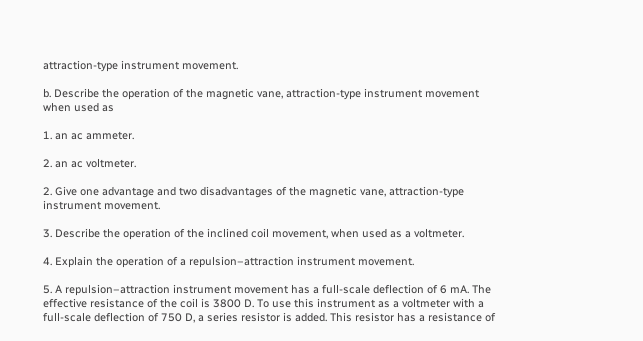attraction-type instrument movement.

b. Describe the operation of the magnetic vane, attraction-type instrument movement when used as

1. an ac ammeter.

2. an ac voltmeter.

2. Give one advantage and two disadvantages of the magnetic vane, attraction-type instrument movement.

3. Describe the operation of the inclined coil movement, when used as a voltmeter.

4. Explain the operation of a repulsion–attraction instrument movement.

5. A repulsion–attraction instrument movement has a full-scale deflection of 6 mA. The effective resistance of the coil is 3800 D. To use this instrument as a voltmeter with a full-scale deflection of 750 D, a series resistor is added. This resistor has a resistance of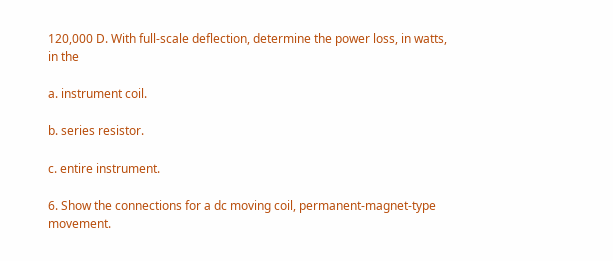120,000 D. With full-scale deflection, determine the power loss, in watts, in the

a. instrument coil.

b. series resistor.

c. entire instrument.

6. Show the connections for a dc moving coil, permanent-magnet-type movement.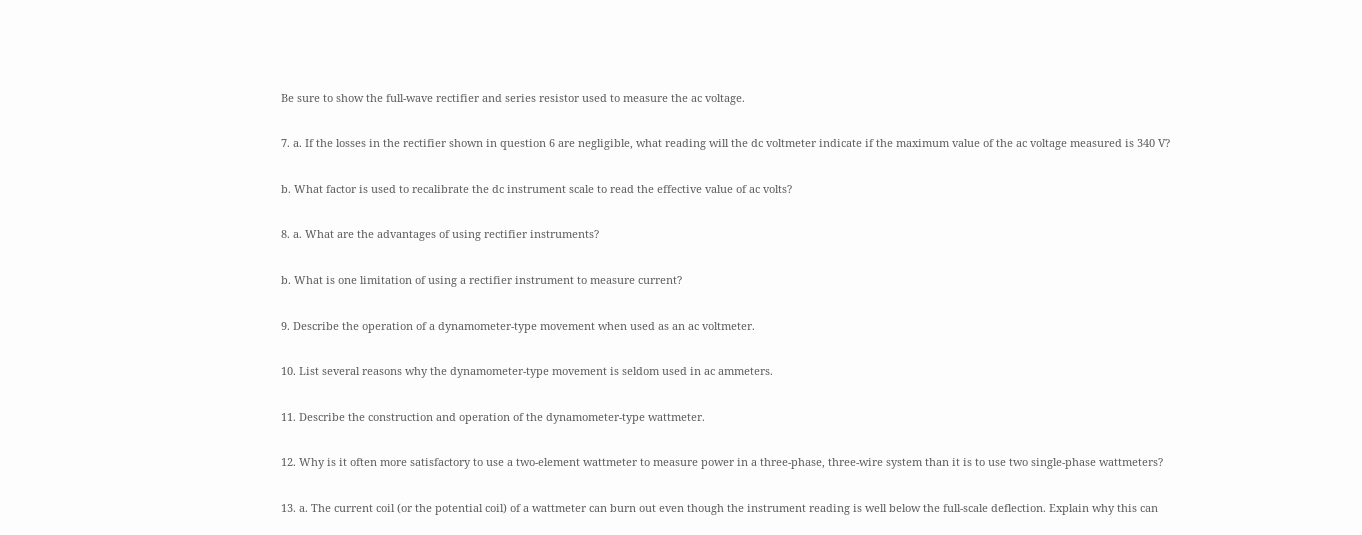Be sure to show the full-wave rectifier and series resistor used to measure the ac voltage.

7. a. If the losses in the rectifier shown in question 6 are negligible, what reading will the dc voltmeter indicate if the maximum value of the ac voltage measured is 340 V?

b. What factor is used to recalibrate the dc instrument scale to read the effective value of ac volts?

8. a. What are the advantages of using rectifier instruments?

b. What is one limitation of using a rectifier instrument to measure current?

9. Describe the operation of a dynamometer-type movement when used as an ac voltmeter.

10. List several reasons why the dynamometer-type movement is seldom used in ac ammeters.

11. Describe the construction and operation of the dynamometer-type wattmeter.

12. Why is it often more satisfactory to use a two-element wattmeter to measure power in a three-phase, three-wire system than it is to use two single-phase wattmeters?

13. a. The current coil (or the potential coil) of a wattmeter can burn out even though the instrument reading is well below the full-scale deflection. Explain why this can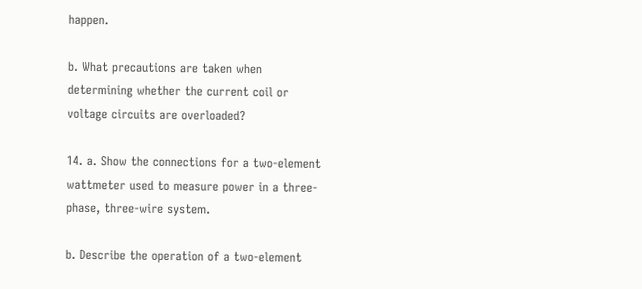happen.

b. What precautions are taken when determining whether the current coil or voltage circuits are overloaded?

14. a. Show the connections for a two-element wattmeter used to measure power in a three-phase, three-wire system.

b. Describe the operation of a two-element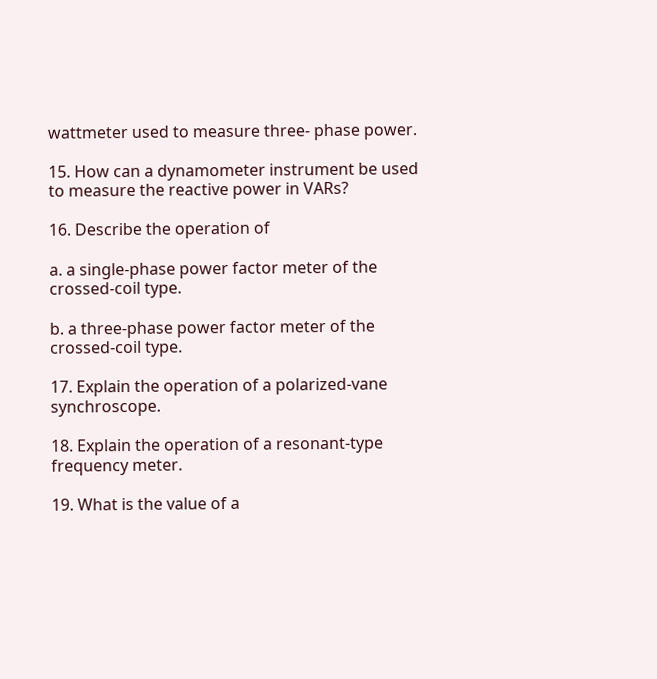wattmeter used to measure three- phase power.

15. How can a dynamometer instrument be used to measure the reactive power in VARs?

16. Describe the operation of

a. a single-phase power factor meter of the crossed-coil type.

b. a three-phase power factor meter of the crossed-coil type.

17. Explain the operation of a polarized-vane synchroscope.

18. Explain the operation of a resonant-type frequency meter.

19. What is the value of a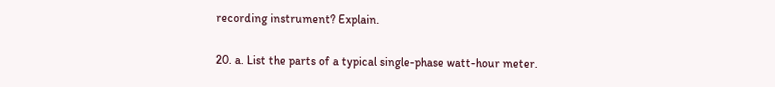recording instrument? Explain.

20. a. List the parts of a typical single-phase watt-hour meter.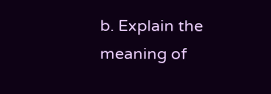b. Explain the meaning of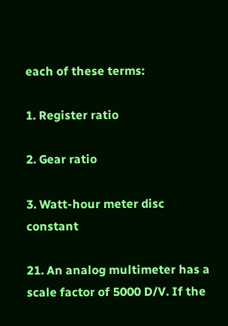each of these terms:

1. Register ratio

2. Gear ratio

3. Watt-hour meter disc constant

21. An analog multimeter has a scale factor of 5000 D/V. If the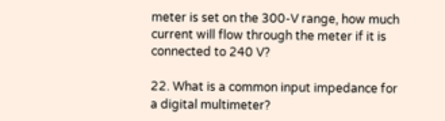meter is set on the 300-V range, how much current will flow through the meter if it is connected to 240 V?

22. What is a common input impedance for a digital multimeter?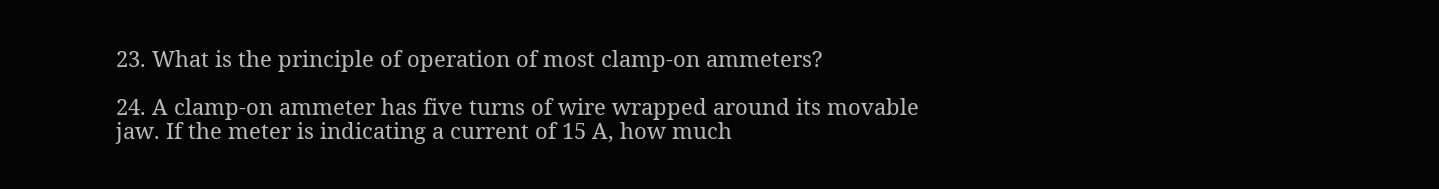23. What is the principle of operation of most clamp-on ammeters?

24. A clamp-on ammeter has five turns of wire wrapped around its movable jaw. If the meter is indicating a current of 15 A, how much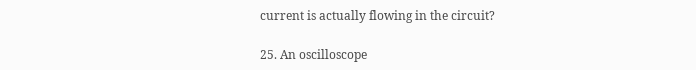current is actually flowing in the circuit?

25. An oscilloscope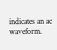indicates an ac waveform.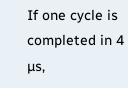If one cycle is completed in 4 µs,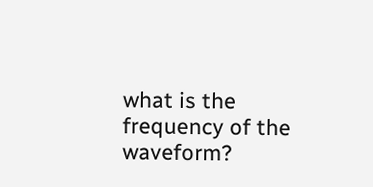what is the frequency of the waveform?